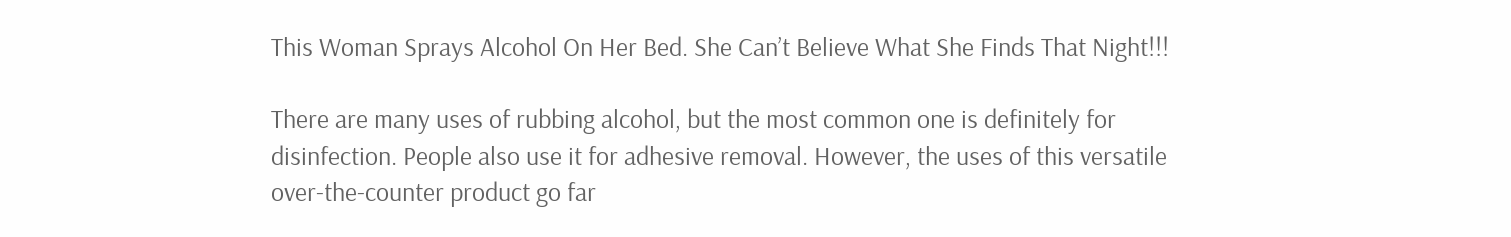This Woman Sprays Alcohol On Her Bed. She Can’t Believe What She Finds That Night!!!

There are many uses of rubbing alcohol, but the most common one is definitely for disinfection. People also use it for adhesive removal. However, the uses of this versatile over-the-counter product go far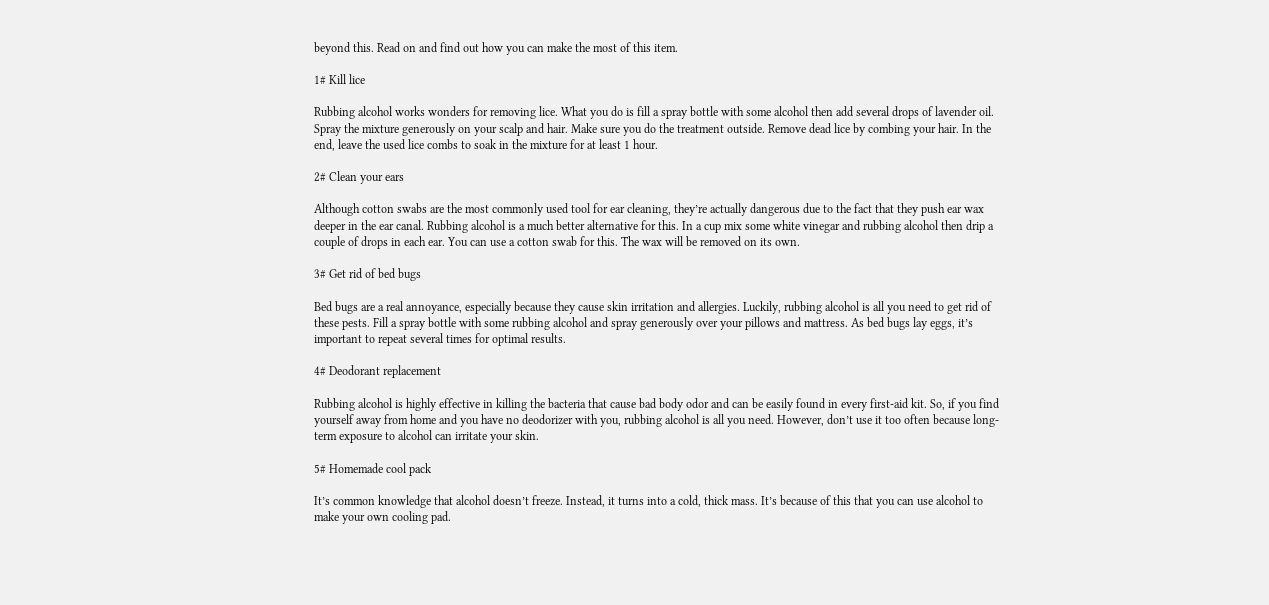beyond this. Read on and find out how you can make the most of this item.

1# Kill lice

Rubbing alcohol works wonders for removing lice. What you do is fill a spray bottle with some alcohol then add several drops of lavender oil. Spray the mixture generously on your scalp and hair. Make sure you do the treatment outside. Remove dead lice by combing your hair. In the end, leave the used lice combs to soak in the mixture for at least 1 hour.

2# Clean your ears

Although cotton swabs are the most commonly used tool for ear cleaning, they’re actually dangerous due to the fact that they push ear wax deeper in the ear canal. Rubbing alcohol is a much better alternative for this. In a cup mix some white vinegar and rubbing alcohol then drip a couple of drops in each ear. You can use a cotton swab for this. The wax will be removed on its own.

3# Get rid of bed bugs

Bed bugs are a real annoyance, especially because they cause skin irritation and allergies. Luckily, rubbing alcohol is all you need to get rid of these pests. Fill a spray bottle with some rubbing alcohol and spray generously over your pillows and mattress. As bed bugs lay eggs, it’s important to repeat several times for optimal results.

4# Deodorant replacement

Rubbing alcohol is highly effective in killing the bacteria that cause bad body odor and can be easily found in every first-aid kit. So, if you find yourself away from home and you have no deodorizer with you, rubbing alcohol is all you need. However, don’t use it too often because long-term exposure to alcohol can irritate your skin.

5# Homemade cool pack

It’s common knowledge that alcohol doesn’t freeze. Instead, it turns into a cold, thick mass. It’s because of this that you can use alcohol to make your own cooling pad.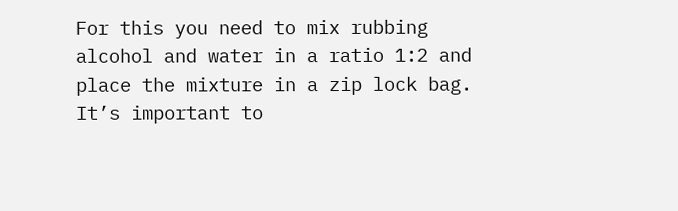For this you need to mix rubbing alcohol and water in a ratio 1:2 and place the mixture in a zip lock bag. It’s important to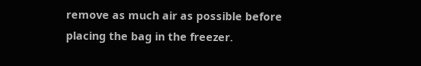remove as much air as possible before placing the bag in the freezer.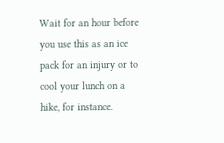Wait for an hour before you use this as an ice pack for an injury or to cool your lunch on a hike, for instance.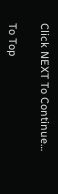Click NEXT To Continue…

To Top